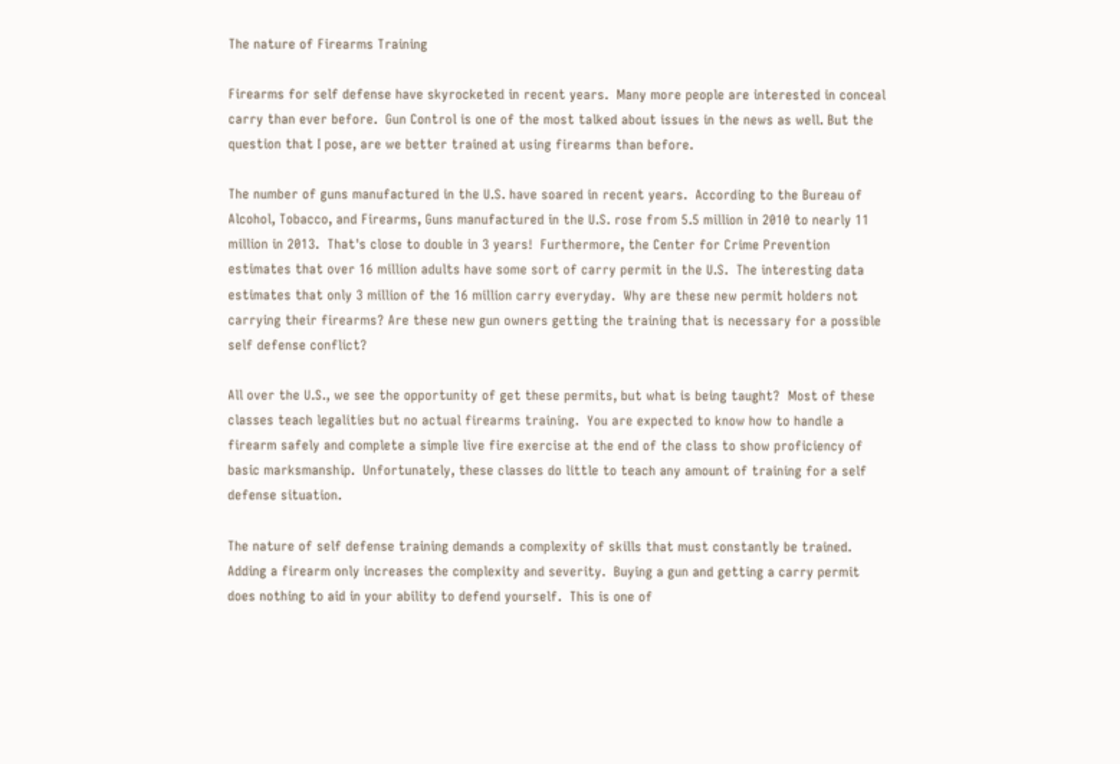The nature of Firearms Training

Firearms for self defense have skyrocketed in recent years.  Many more people are interested in conceal carry than ever before.  Gun Control is one of the most talked about issues in the news as well. But the question that I pose, are we better trained at using firearms than before.

The number of guns manufactured in the U.S. have soared in recent years.  According to the Bureau of Alcohol, Tobacco, and Firearms, Guns manufactured in the U.S. rose from 5.5 million in 2010 to nearly 11 million in 2013.  That's close to double in 3 years!  Furthermore, the Center for Crime Prevention estimates that over 16 million adults have some sort of carry permit in the U.S.  The interesting data estimates that only 3 million of the 16 million carry everyday.  Why are these new permit holders not carrying their firearms? Are these new gun owners getting the training that is necessary for a possible self defense conflict?

All over the U.S., we see the opportunity of get these permits, but what is being taught?  Most of these classes teach legalities but no actual firearms training.  You are expected to know how to handle a firearm safely and complete a simple live fire exercise at the end of the class to show proficiency of basic marksmanship.  Unfortunately, these classes do little to teach any amount of training for a self defense situation.

The nature of self defense training demands a complexity of skills that must constantly be trained.  Adding a firearm only increases the complexity and severity.  Buying a gun and getting a carry permit does nothing to aid in your ability to defend yourself.  This is one of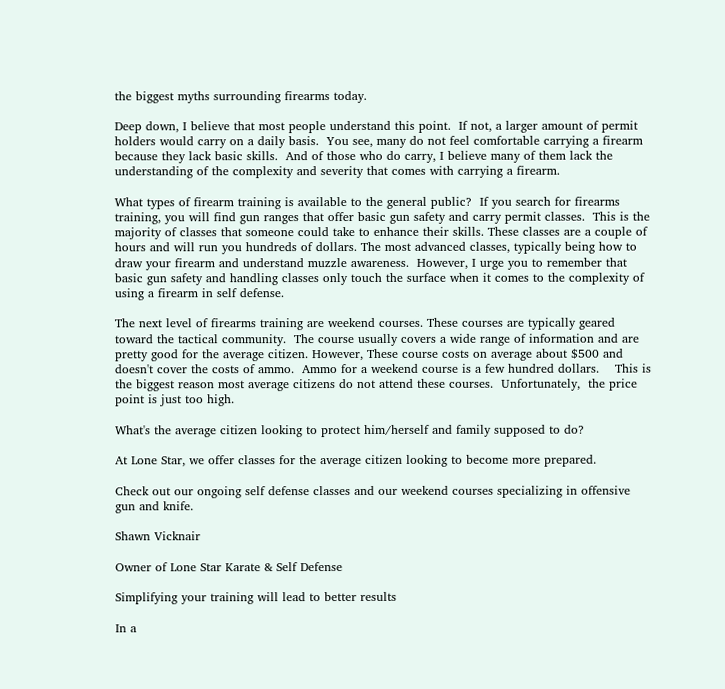the biggest myths surrounding firearms today.

Deep down, I believe that most people understand this point.  If not, a larger amount of permit holders would carry on a daily basis.  You see, many do not feel comfortable carrying a firearm because they lack basic skills.  And of those who do carry, I believe many of them lack the understanding of the complexity and severity that comes with carrying a firearm.

What types of firearm training is available to the general public?  If you search for firearms training, you will find gun ranges that offer basic gun safety and carry permit classes.  This is the majority of classes that someone could take to enhance their skills. These classes are a couple of hours and will run you hundreds of dollars. The most advanced classes, typically being how to draw your firearm and understand muzzle awareness.  However, I urge you to remember that basic gun safety and handling classes only touch the surface when it comes to the complexity of using a firearm in self defense.

The next level of firearms training are weekend courses. These courses are typically geared toward the tactical community.  The course usually covers a wide range of information and are pretty good for the average citizen. However, These course costs on average about $500 and doesn't cover the costs of ammo.  Ammo for a weekend course is a few hundred dollars.    This is the biggest reason most average citizens do not attend these courses.  Unfortunately,  the price point is just too high.

What's the average citizen looking to protect him/herself and family supposed to do?

At Lone Star, we offer classes for the average citizen looking to become more prepared.

Check out our ongoing self defense classes and our weekend courses specializing in offensive gun and knife.

Shawn Vicknair

Owner of Lone Star Karate & Self Defense

Simplifying your training will lead to better results

In a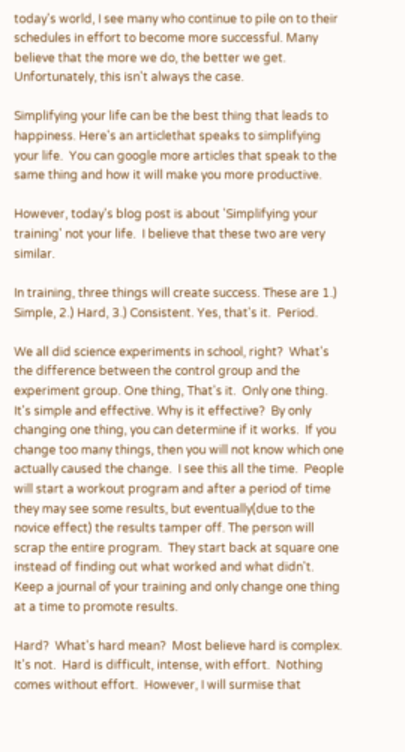today's world, I see many who continue to pile on to their schedules in effort to become more successful. Many believe that the more we do, the better we get.  Unfortunately, this isn't always the case.

Simplifying your life can be the best thing that leads to happiness. Here's an articlethat speaks to simplifying your life.  You can google more articles that speak to the same thing and how it will make you more productive.

However, today's blog post is about 'Simplifying your training' not your life.  I believe that these two are very similar.

In training, three things will create success. These are 1.) Simple, 2.) Hard, 3.) Consistent. Yes, that's it.  Period.

We all did science experiments in school, right?  What's the difference between the control group and the experiment group. One thing, That's it.  Only one thing.  It's simple and effective. Why is it effective?  By only changing one thing, you can determine if it works.  If you change too many things, then you will not know which one actually caused the change.  I see this all the time.  People will start a workout program and after a period of time they may see some results, but eventually(due to the novice effect) the results tamper off. The person will scrap the entire program.  They start back at square one instead of finding out what worked and what didn't.  Keep a journal of your training and only change one thing at a time to promote results.

Hard?  What's hard mean?  Most believe hard is complex. It's not.  Hard is difficult, intense, with effort.  Nothing comes without effort.  However, I will surmise that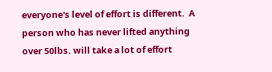everyone's level of effort is different.  A person who has never lifted anything over 50lbs. will take a lot of effort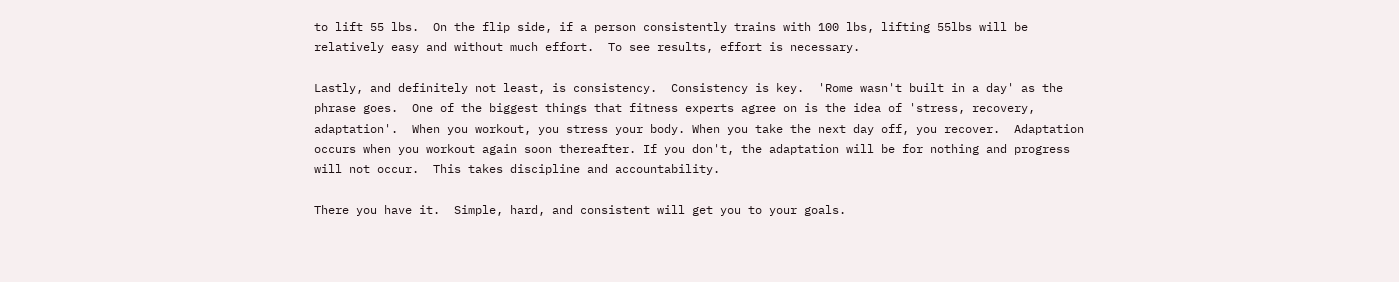to lift 55 lbs.  On the flip side, if a person consistently trains with 100 lbs, lifting 55lbs will be relatively easy and without much effort.  To see results, effort is necessary.

Lastly, and definitely not least, is consistency.  Consistency is key.  'Rome wasn't built in a day' as the phrase goes.  One of the biggest things that fitness experts agree on is the idea of 'stress, recovery, adaptation'.  When you workout, you stress your body. When you take the next day off, you recover.  Adaptation occurs when you workout again soon thereafter. If you don't, the adaptation will be for nothing and progress will not occur.  This takes discipline and accountability.

There you have it.  Simple, hard, and consistent will get you to your goals.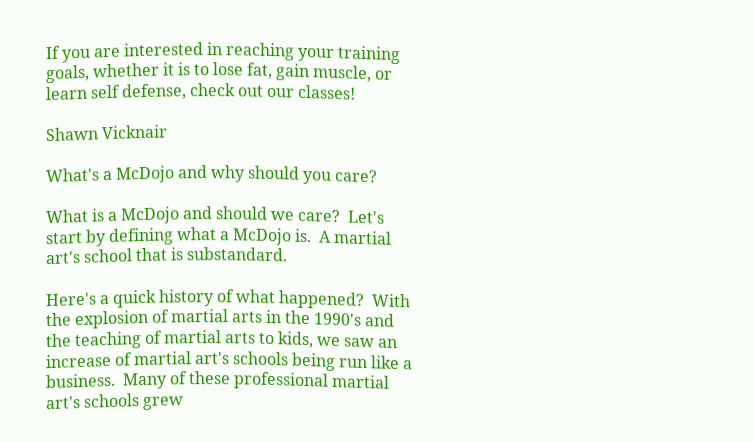If you are interested in reaching your training goals, whether it is to lose fat, gain muscle, or learn self defense, check out our classes!

Shawn Vicknair

What's a McDojo and why should you care?

What is a McDojo and should we care?  Let's start by defining what a McDojo is.  A martial art's school that is substandard.

Here's a quick history of what happened?  With the explosion of martial arts in the 1990's and the teaching of martial arts to kids, we saw an increase of martial art's schools being run like a business.  Many of these professional martial art's schools grew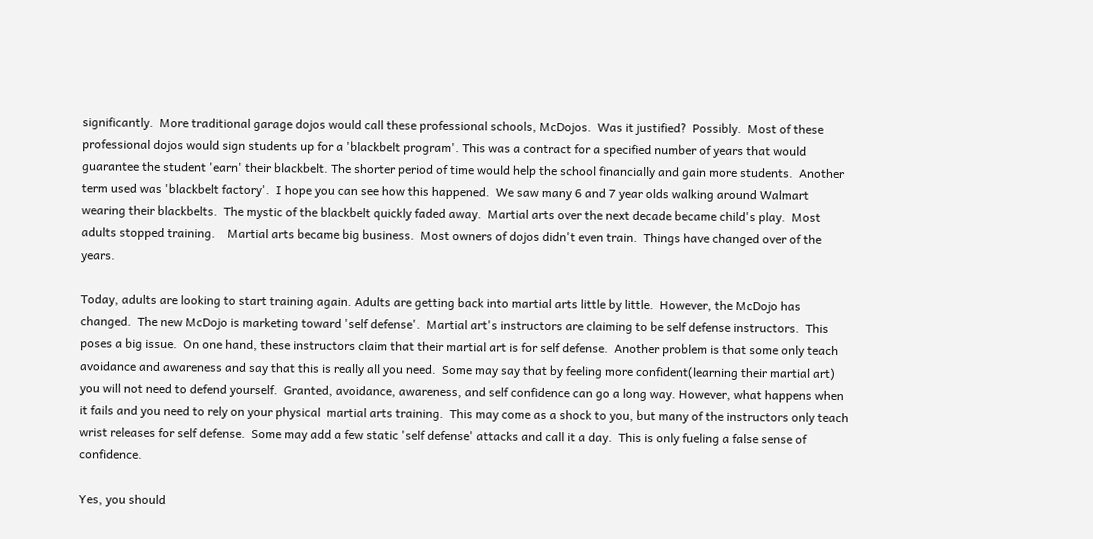significantly.  More traditional garage dojos would call these professional schools, McDojos.  Was it justified?  Possibly.  Most of these professional dojos would sign students up for a 'blackbelt program'. This was a contract for a specified number of years that would guarantee the student 'earn' their blackbelt. The shorter period of time would help the school financially and gain more students.  Another term used was 'blackbelt factory'.  I hope you can see how this happened.  We saw many 6 and 7 year olds walking around Walmart wearing their blackbelts.  The mystic of the blackbelt quickly faded away.  Martial arts over the next decade became child's play.  Most adults stopped training.    Martial arts became big business.  Most owners of dojos didn't even train.  Things have changed over of the years.

Today, adults are looking to start training again. Adults are getting back into martial arts little by little.  However, the McDojo has changed.  The new McDojo is marketing toward 'self defense'.  Martial art's instructors are claiming to be self defense instructors.  This poses a big issue.  On one hand, these instructors claim that their martial art is for self defense.  Another problem is that some only teach avoidance and awareness and say that this is really all you need.  Some may say that by feeling more confident(learning their martial art) you will not need to defend yourself.  Granted, avoidance, awareness, and self confidence can go a long way. However, what happens when it fails and you need to rely on your physical  martial arts training.  This may come as a shock to you, but many of the instructors only teach wrist releases for self defense.  Some may add a few static 'self defense' attacks and call it a day.  This is only fueling a false sense of confidence.

Yes, you should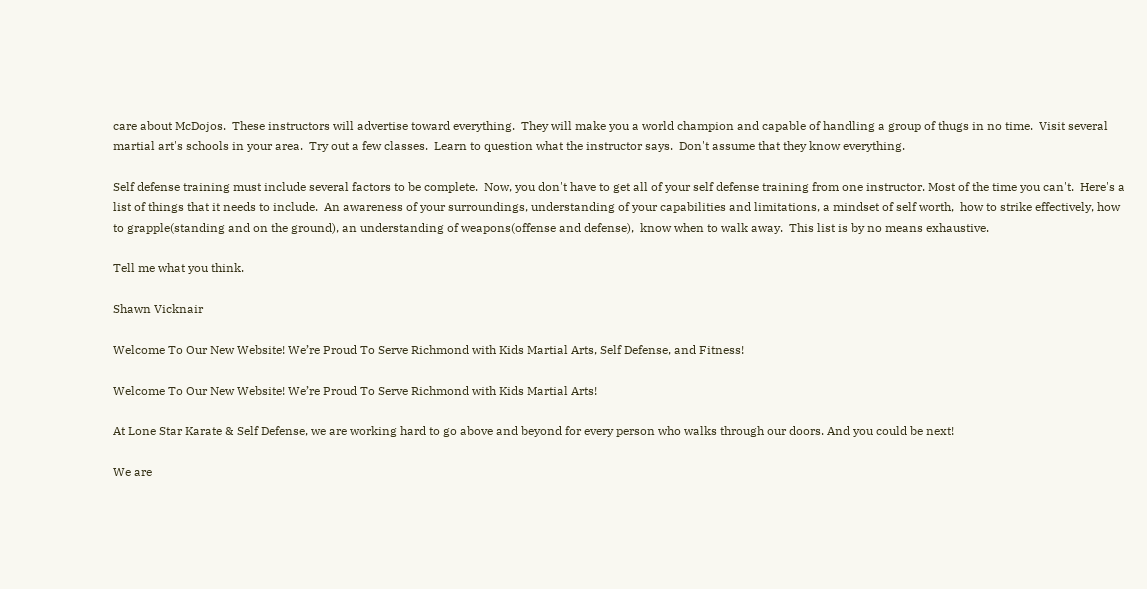care about McDojos.  These instructors will advertise toward everything.  They will make you a world champion and capable of handling a group of thugs in no time.  Visit several martial art's schools in your area.  Try out a few classes.  Learn to question what the instructor says.  Don't assume that they know everything.

Self defense training must include several factors to be complete.  Now, you don't have to get all of your self defense training from one instructor. Most of the time you can't.  Here's a list of things that it needs to include.  An awareness of your surroundings, understanding of your capabilities and limitations, a mindset of self worth,  how to strike effectively, how to grapple(standing and on the ground), an understanding of weapons(offense and defense),  know when to walk away.  This list is by no means exhaustive.

Tell me what you think.

Shawn Vicknair

Welcome To Our New Website! We’re Proud To Serve Richmond with Kids Martial Arts, Self Defense, and Fitness!

Welcome To Our New Website! We’re Proud To Serve Richmond with Kids Martial Arts!

At Lone Star Karate & Self Defense, we are working hard to go above and beyond for every person who walks through our doors. And you could be next!

We are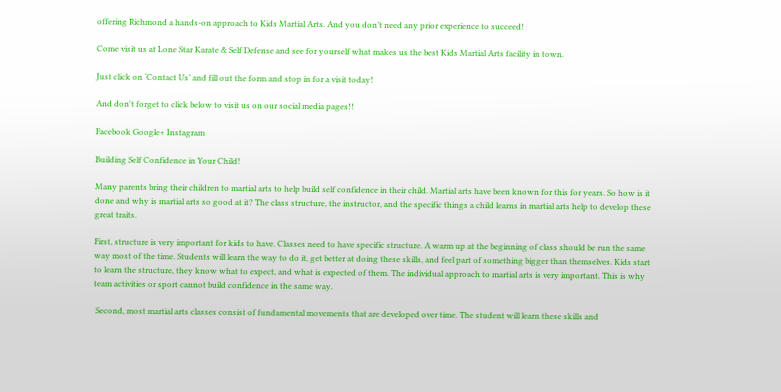offering Richmond a hands-on approach to Kids Martial Arts. And you don’t need any prior experience to succeed!

Come visit us at Lone Star Karate & Self Defense and see for yourself what makes us the best Kids Martial Arts facility in town.

Just click on ‘Contact Us’ and fill out the form and stop in for a visit today!

And don't forget to click below to visit us on our social media pages!!

Facebook Google+ Instagram

Building Self Confidence in Your Child!

Many parents bring their children to martial arts to help build self confidence in their child. Martial arts have been known for this for years. So how is it done and why is martial arts so good at it? The class structure, the instructor, and the specific things a child learns in martial arts help to develop these great traits.

First, structure is very important for kids to have. Classes need to have specific structure. A warm up at the beginning of class should be run the same way most of the time. Students will learn the way to do it, get better at doing these skills, and feel part of something bigger than themselves. Kids start to learn the structure, they know what to expect, and what is expected of them. The individual approach to martial arts is very important. This is why team activities or sport cannot build confidence in the same way.

 Second, most martial arts classes consist of fundamental movements that are developed over time. The student will learn these skills and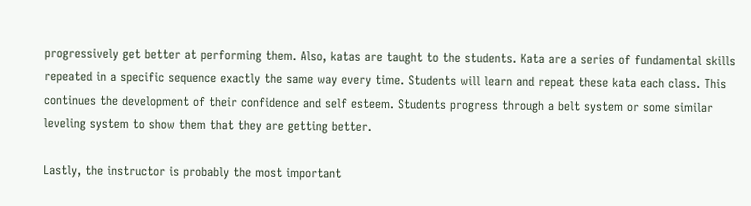progressively get better at performing them. Also, katas are taught to the students. Kata are a series of fundamental skills repeated in a specific sequence exactly the same way every time. Students will learn and repeat these kata each class. This continues the development of their confidence and self esteem. Students progress through a belt system or some similar leveling system to show them that they are getting better.

Lastly, the instructor is probably the most important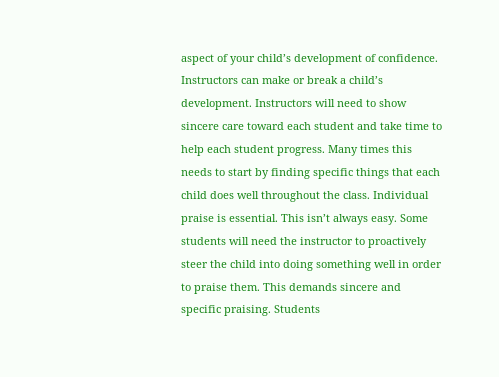aspect of your child’s development of confidence. Instructors can make or break a child’s development. Instructors will need to show sincere care toward each student and take time to help each student progress. Many times this needs to start by finding specific things that each child does well throughout the class. Individual praise is essential. This isn’t always easy. Some students will need the instructor to proactively steer the child into doing something well in order to praise them. This demands sincere and specific praising. Students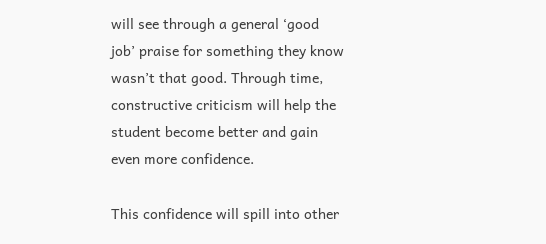will see through a general ‘good job’ praise for something they know wasn’t that good. Through time, constructive criticism will help the student become better and gain even more confidence.

This confidence will spill into other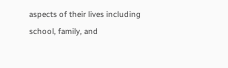aspects of their lives including school, family, and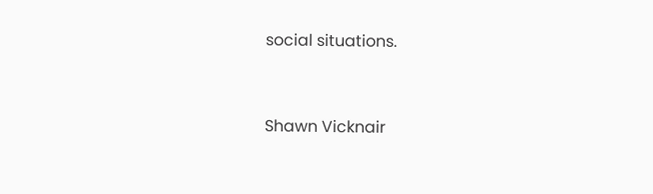social situations.


Shawn Vicknair